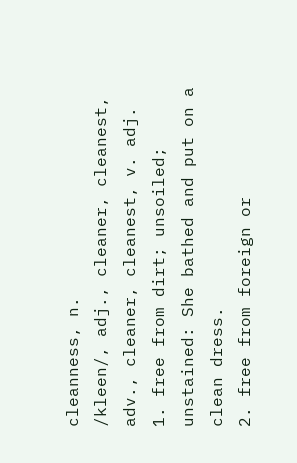cleanness, n.
/kleen/, adj., cleaner, cleanest, adv., cleaner, cleanest, v. adj.
1. free from dirt; unsoiled; unstained: She bathed and put on a clean dress.
2. free from foreign or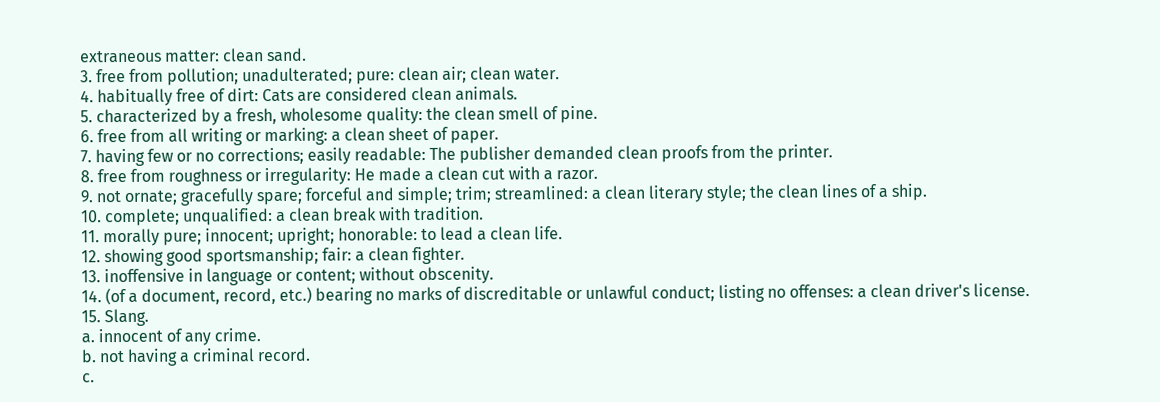extraneous matter: clean sand.
3. free from pollution; unadulterated; pure: clean air; clean water.
4. habitually free of dirt: Cats are considered clean animals.
5. characterized by a fresh, wholesome quality: the clean smell of pine.
6. free from all writing or marking: a clean sheet of paper.
7. having few or no corrections; easily readable: The publisher demanded clean proofs from the printer.
8. free from roughness or irregularity: He made a clean cut with a razor.
9. not ornate; gracefully spare; forceful and simple; trim; streamlined: a clean literary style; the clean lines of a ship.
10. complete; unqualified: a clean break with tradition.
11. morally pure; innocent; upright; honorable: to lead a clean life.
12. showing good sportsmanship; fair: a clean fighter.
13. inoffensive in language or content; without obscenity.
14. (of a document, record, etc.) bearing no marks of discreditable or unlawful conduct; listing no offenses: a clean driver's license.
15. Slang.
a. innocent of any crime.
b. not having a criminal record.
c.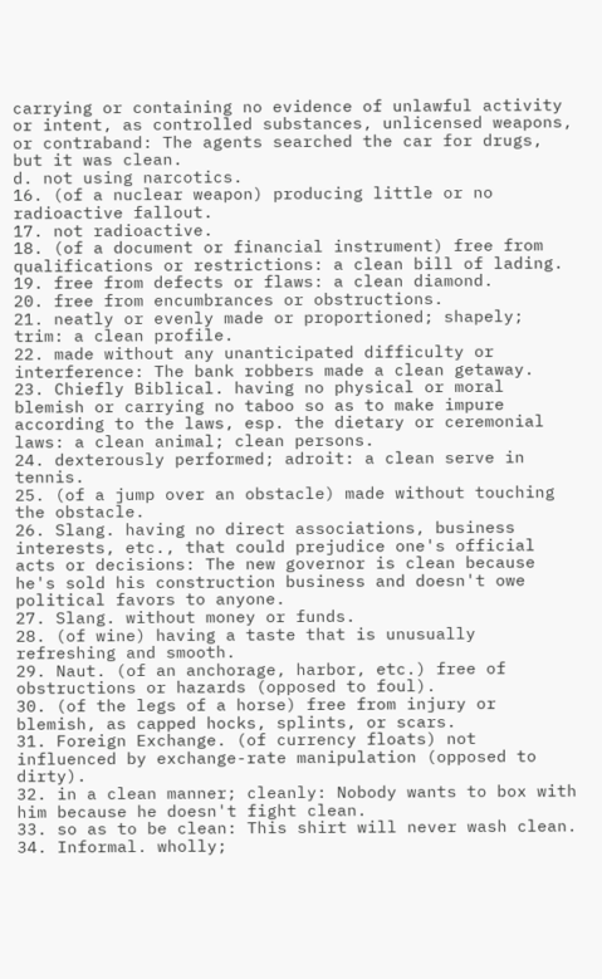carrying or containing no evidence of unlawful activity or intent, as controlled substances, unlicensed weapons, or contraband: The agents searched the car for drugs, but it was clean.
d. not using narcotics.
16. (of a nuclear weapon) producing little or no radioactive fallout.
17. not radioactive.
18. (of a document or financial instrument) free from qualifications or restrictions: a clean bill of lading.
19. free from defects or flaws: a clean diamond.
20. free from encumbrances or obstructions.
21. neatly or evenly made or proportioned; shapely; trim: a clean profile.
22. made without any unanticipated difficulty or interference: The bank robbers made a clean getaway.
23. Chiefly Biblical. having no physical or moral blemish or carrying no taboo so as to make impure according to the laws, esp. the dietary or ceremonial laws: a clean animal; clean persons.
24. dexterously performed; adroit: a clean serve in tennis.
25. (of a jump over an obstacle) made without touching the obstacle.
26. Slang. having no direct associations, business interests, etc., that could prejudice one's official acts or decisions: The new governor is clean because he's sold his construction business and doesn't owe political favors to anyone.
27. Slang. without money or funds.
28. (of wine) having a taste that is unusually refreshing and smooth.
29. Naut. (of an anchorage, harbor, etc.) free of obstructions or hazards (opposed to foul).
30. (of the legs of a horse) free from injury or blemish, as capped hocks, splints, or scars.
31. Foreign Exchange. (of currency floats) not influenced by exchange-rate manipulation (opposed to dirty).
32. in a clean manner; cleanly: Nobody wants to box with him because he doesn't fight clean.
33. so as to be clean: This shirt will never wash clean.
34. Informal. wholly;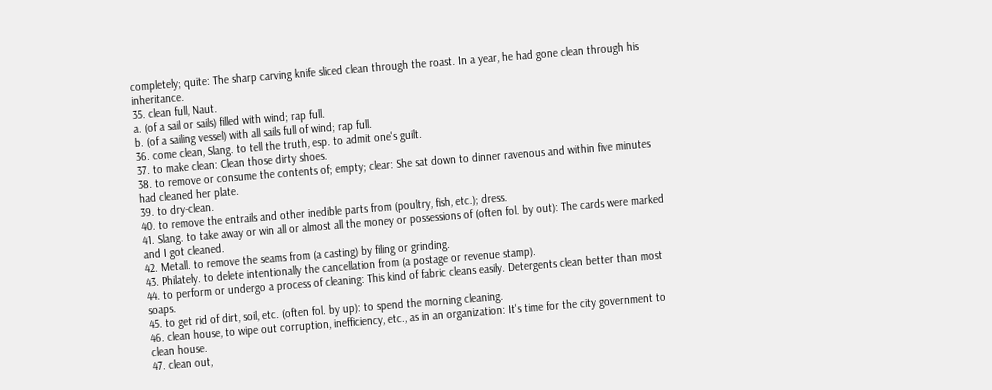completely; quite: The sharp carving knife sliced clean through the roast. In a year, he had gone clean through his inheritance.
35. clean full, Naut.
a. (of a sail or sails) filled with wind; rap full.
b. (of a sailing vessel) with all sails full of wind; rap full.
36. come clean, Slang. to tell the truth, esp. to admit one's guilt.
37. to make clean: Clean those dirty shoes.
38. to remove or consume the contents of; empty; clear: She sat down to dinner ravenous and within five minutes had cleaned her plate.
39. to dry-clean.
40. to remove the entrails and other inedible parts from (poultry, fish, etc.); dress.
41. Slang. to take away or win all or almost all the money or possessions of (often fol. by out): The cards were marked and I got cleaned.
42. Metall. to remove the seams from (a casting) by filing or grinding.
43. Philately. to delete intentionally the cancellation from (a postage or revenue stamp).
44. to perform or undergo a process of cleaning: This kind of fabric cleans easily. Detergents clean better than most soaps.
45. to get rid of dirt, soil, etc. (often fol. by up): to spend the morning cleaning.
46. clean house, to wipe out corruption, inefficiency, etc., as in an organization: It's time for the city government to clean house.
47. clean out,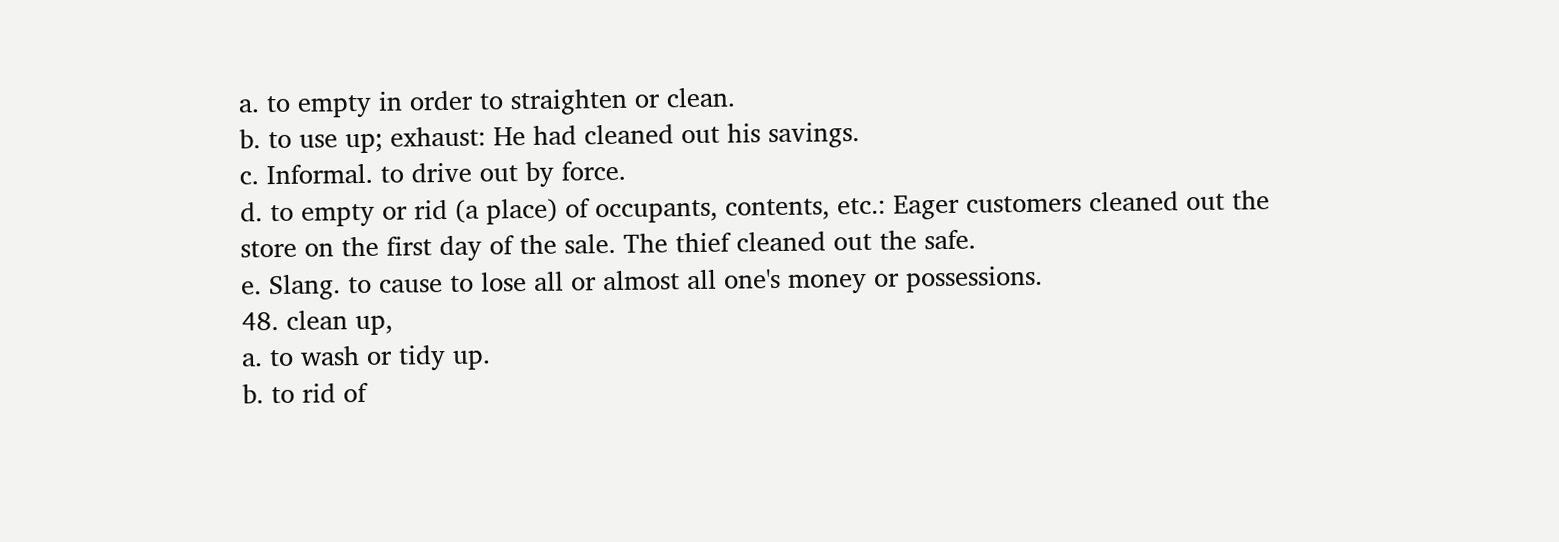a. to empty in order to straighten or clean.
b. to use up; exhaust: He had cleaned out his savings.
c. Informal. to drive out by force.
d. to empty or rid (a place) of occupants, contents, etc.: Eager customers cleaned out the store on the first day of the sale. The thief cleaned out the safe.
e. Slang. to cause to lose all or almost all one's money or possessions.
48. clean up,
a. to wash or tidy up.
b. to rid of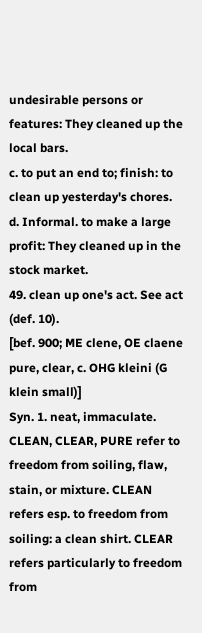undesirable persons or features: They cleaned up the local bars.
c. to put an end to; finish: to clean up yesterday's chores.
d. Informal. to make a large profit: They cleaned up in the stock market.
49. clean up one's act. See act (def. 10).
[bef. 900; ME clene, OE claene pure, clear, c. OHG kleini (G klein small)]
Syn. 1. neat, immaculate. CLEAN, CLEAR, PURE refer to freedom from soiling, flaw, stain, or mixture. CLEAN refers esp. to freedom from soiling: a clean shirt. CLEAR refers particularly to freedom from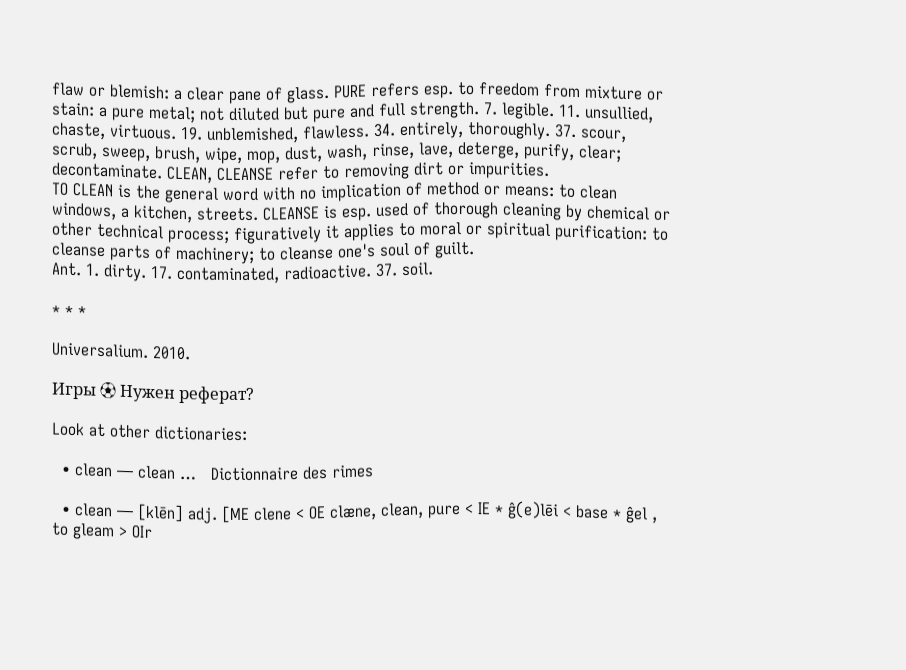flaw or blemish: a clear pane of glass. PURE refers esp. to freedom from mixture or stain: a pure metal; not diluted but pure and full strength. 7. legible. 11. unsullied, chaste, virtuous. 19. unblemished, flawless. 34. entirely, thoroughly. 37. scour, scrub, sweep, brush, wipe, mop, dust, wash, rinse, lave, deterge, purify, clear; decontaminate. CLEAN, CLEANSE refer to removing dirt or impurities.
TO CLEAN is the general word with no implication of method or means: to clean windows, a kitchen, streets. CLEANSE is esp. used of thorough cleaning by chemical or other technical process; figuratively it applies to moral or spiritual purification: to cleanse parts of machinery; to cleanse one's soul of guilt.
Ant. 1. dirty. 17. contaminated, radioactive. 37. soil.

* * *

Universalium. 2010.

Игры ⚽ Нужен реферат?

Look at other dictionaries:

  • clean — clean …   Dictionnaire des rimes

  • clean — [klēn] adj. [ME clene < OE clæne, clean, pure < IE * ĝ(e)lēi < base * ĝel , to gleam > OIr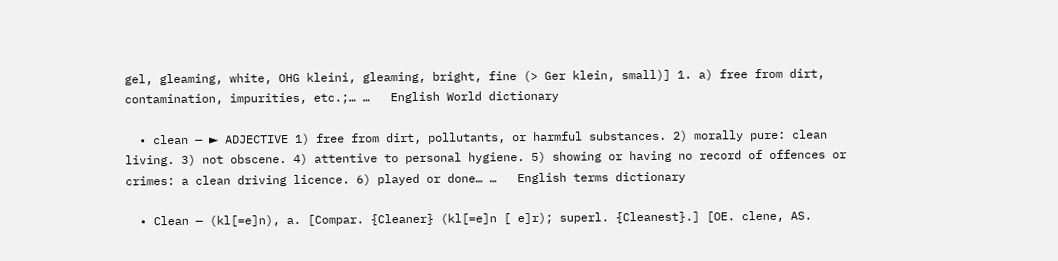gel, gleaming, white, OHG kleini, gleaming, bright, fine (> Ger klein, small)] 1. a) free from dirt, contamination, impurities, etc.;… …   English World dictionary

  • clean — ► ADJECTIVE 1) free from dirt, pollutants, or harmful substances. 2) morally pure: clean living. 3) not obscene. 4) attentive to personal hygiene. 5) showing or having no record of offences or crimes: a clean driving licence. 6) played or done… …   English terms dictionary

  • Clean — (kl[=e]n), a. [Compar. {Cleaner} (kl[=e]n [ e]r); superl. {Cleanest}.] [OE. clene, AS.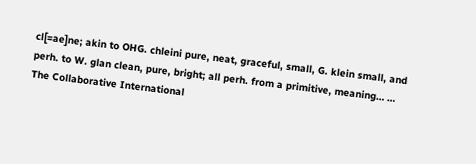cl[=ae]ne; akin to OHG. chleini pure, neat, graceful, small, G. klein small, and perh. to W. glan clean, pure, bright; all perh. from a primitive, meaning… …   The Collaborative International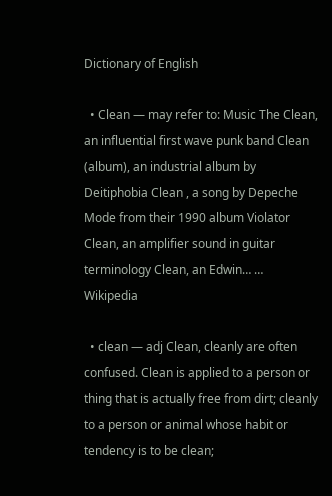Dictionary of English

  • Clean — may refer to: Music The Clean, an influential first wave punk band Clean (album), an industrial album by Deitiphobia Clean , a song by Depeche Mode from their 1990 album Violator Clean, an amplifier sound in guitar terminology Clean, an Edwin… …   Wikipedia

  • clean — adj Clean, cleanly are often confused. Clean is applied to a person or thing that is actually free from dirt; cleanly to a person or animal whose habit or tendency is to be clean;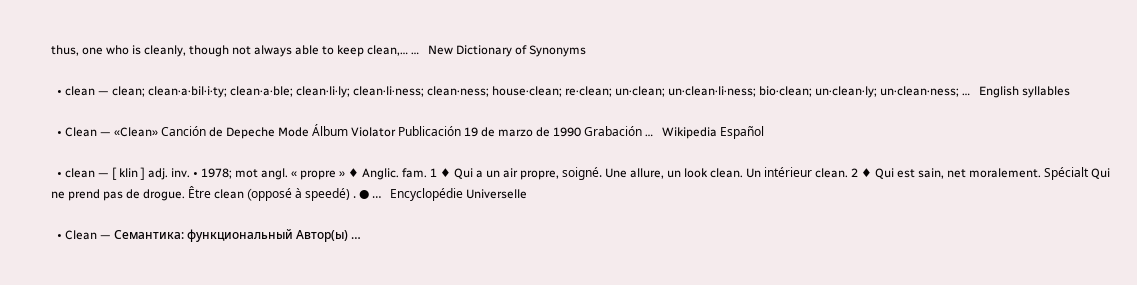thus, one who is cleanly, though not always able to keep clean,… …   New Dictionary of Synonyms

  • clean — clean; clean·a·bil·i·ty; clean·a·ble; clean·li·ly; clean·li·ness; clean·ness; house·clean; re·clean; un·clean; un·clean·li·ness; bio·clean; un·clean·ly; un·clean·ness; …   English syllables

  • Clean — «Clean» Canción de Depeche Mode Álbum Violator Publicación 19 de marzo de 1990 Grabación …   Wikipedia Español

  • clean — [ klin ] adj. inv. • 1978; mot angl. « propre » ♦ Anglic. fam. 1 ♦ Qui a un air propre, soigné. Une allure, un look clean. Un intérieur clean. 2 ♦ Qui est sain, net moralement. Spécialt Qui ne prend pas de drogue. Être clean (opposé à speedé) . ● …   Encyclopédie Universelle

  • Clean — Семантика: функциональный Автор(ы) …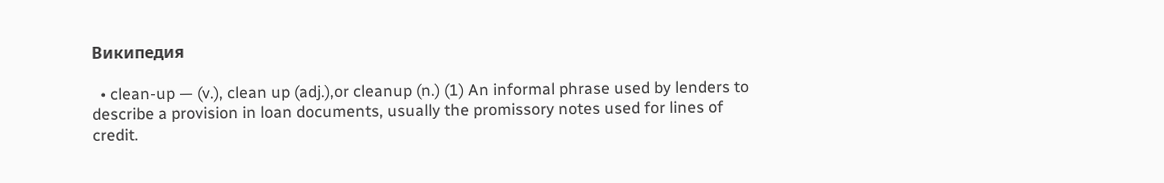Википедия

  • clean-up — (v.), clean up (adj.),or cleanup (n.) (1) An informal phrase used by lenders to describe a provision in loan documents, usually the promissory notes used for lines of credit.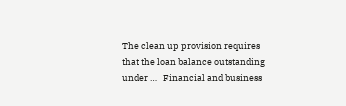The clean up provision requires that the loan balance outstanding under …   Financial and business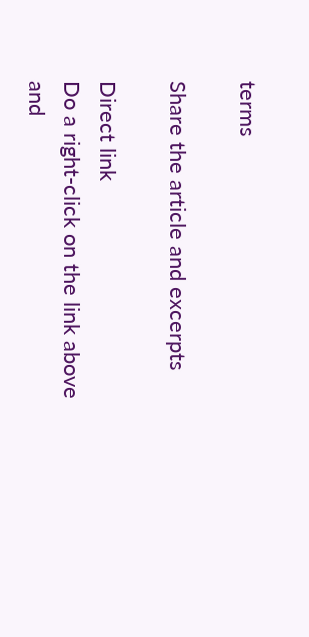terms

Share the article and excerpts

Direct link
Do a right-click on the link above
and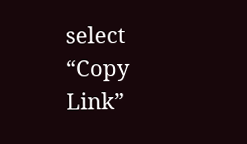select “Copy Link”